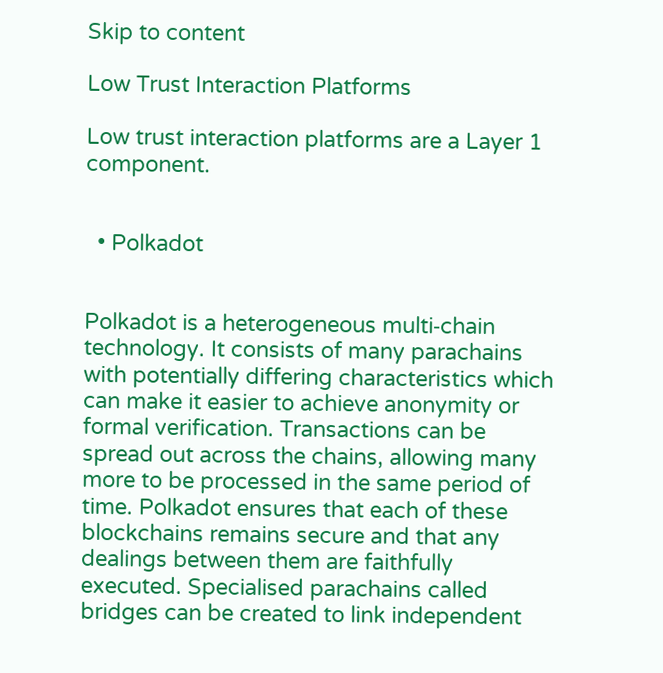Skip to content

Low Trust Interaction Platforms

Low trust interaction platforms are a Layer 1 component.


  • Polkadot


Polkadot is a heterogeneous multi‑chain technology. It consists of many parachains with potentially differing characteristics which can make it easier to achieve anonymity or formal verification. Transactions can be spread out across the chains, allowing many more to be processed in the same period of time. Polkadot ensures that each of these blockchains remains secure and that any dealings between them are faithfully executed. Specialised parachains called bridges can be created to link independent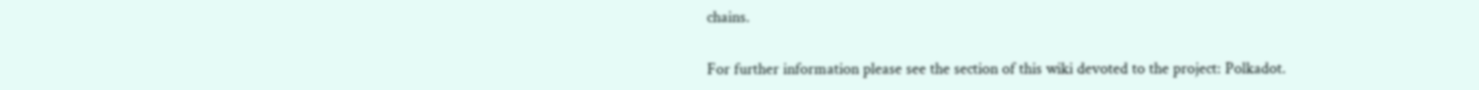chains.

For further information please see the section of this wiki devoted to the project: Polkadot.